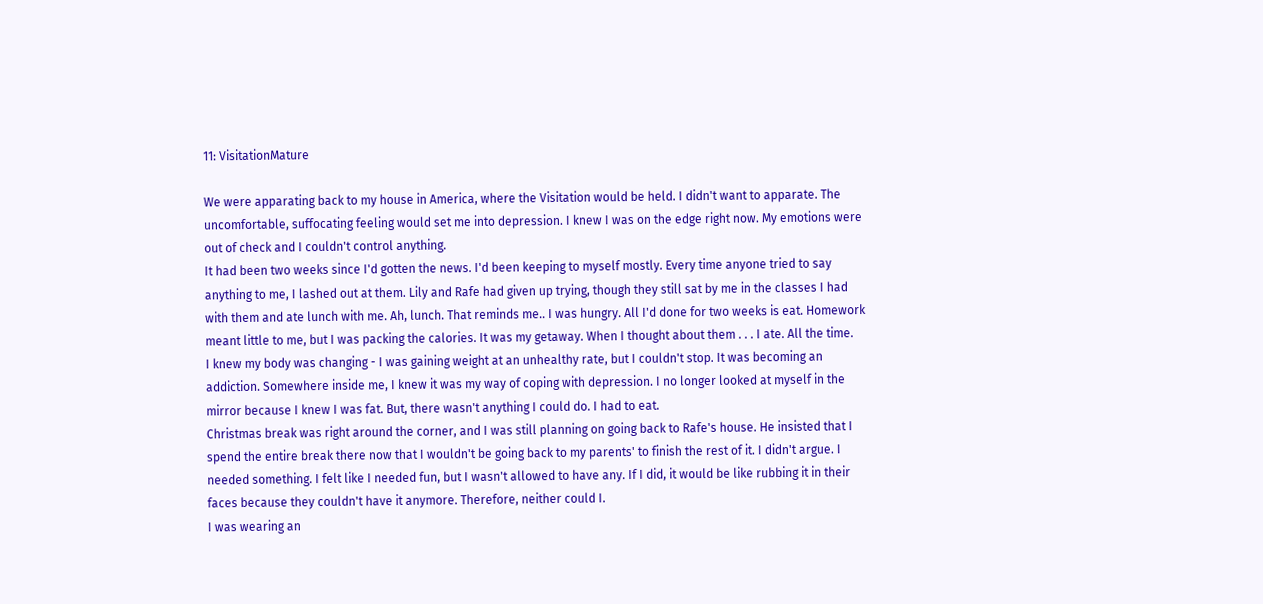11: VisitationMature

We were apparating back to my house in America, where the Visitation would be held. I didn't want to apparate. The uncomfortable, suffocating feeling would set me into depression. I knew I was on the edge right now. My emotions were out of check and I couldn't control anything.
It had been two weeks since I'd gotten the news. I'd been keeping to myself mostly. Every time anyone tried to say anything to me, I lashed out at them. Lily and Rafe had given up trying, though they still sat by me in the classes I had with them and ate lunch with me. Ah, lunch. That reminds me.. I was hungry. All I'd done for two weeks is eat. Homework meant little to me, but I was packing the calories. It was my getaway. When I thought about them . . . I ate. All the time.
I knew my body was changing - I was gaining weight at an unhealthy rate, but I couldn't stop. It was becoming an addiction. Somewhere inside me, I knew it was my way of coping with depression. I no longer looked at myself in the mirror because I knew I was fat. But, there wasn't anything I could do. I had to eat.
Christmas break was right around the corner, and I was still planning on going back to Rafe's house. He insisted that I spend the entire break there now that I wouldn't be going back to my parents' to finish the rest of it. I didn't argue. I needed something. I felt like I needed fun, but I wasn't allowed to have any. If I did, it would be like rubbing it in their faces because they couldn't have it anymore. Therefore, neither could I.
I was wearing an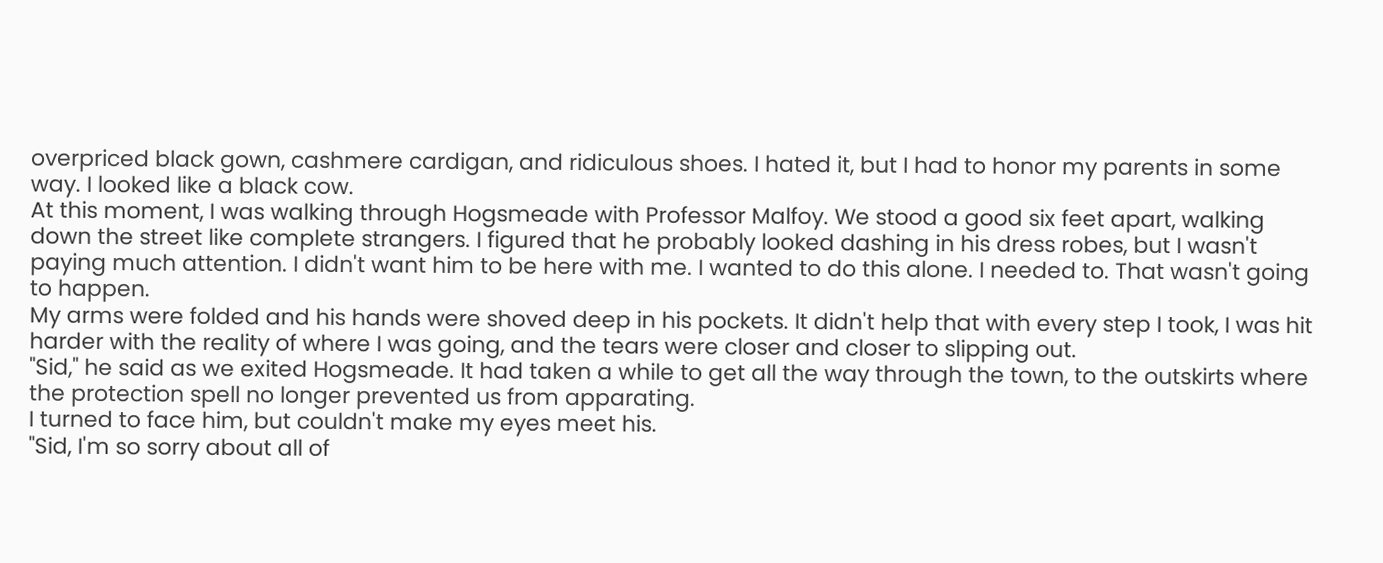overpriced black gown, cashmere cardigan, and ridiculous shoes. I hated it, but I had to honor my parents in some way. I looked like a black cow.
At this moment, I was walking through Hogsmeade with Professor Malfoy. We stood a good six feet apart, walking down the street like complete strangers. I figured that he probably looked dashing in his dress robes, but I wasn't paying much attention. I didn't want him to be here with me. I wanted to do this alone. I needed to. That wasn't going to happen.
My arms were folded and his hands were shoved deep in his pockets. It didn't help that with every step I took, I was hit harder with the reality of where I was going, and the tears were closer and closer to slipping out.
"Sid," he said as we exited Hogsmeade. It had taken a while to get all the way through the town, to the outskirts where the protection spell no longer prevented us from apparating.
I turned to face him, but couldn't make my eyes meet his.
"Sid, I'm so sorry about all of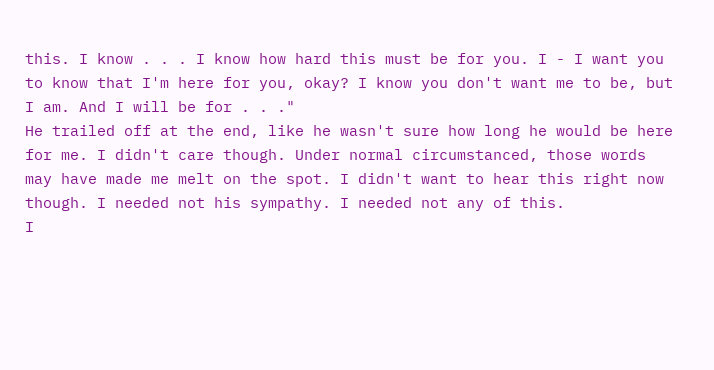this. I know . . . I know how hard this must be for you. I - I want you to know that I'm here for you, okay? I know you don't want me to be, but I am. And I will be for . . ."
He trailed off at the end, like he wasn't sure how long he would be here for me. I didn't care though. Under normal circumstanced, those words may have made me melt on the spot. I didn't want to hear this right now though. I needed not his sympathy. I needed not any of this.
I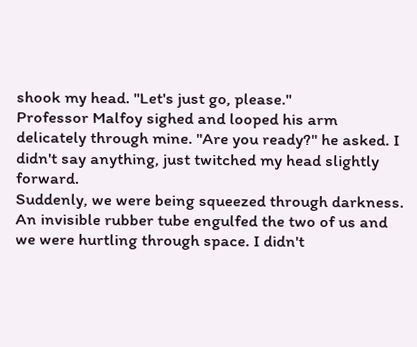shook my head. "Let's just go, please."
Professor Malfoy sighed and looped his arm delicately through mine. "Are you ready?" he asked. I didn't say anything, just twitched my head slightly forward.
Suddenly, we were being squeezed through darkness. An invisible rubber tube engulfed the two of us and we were hurtling through space. I didn't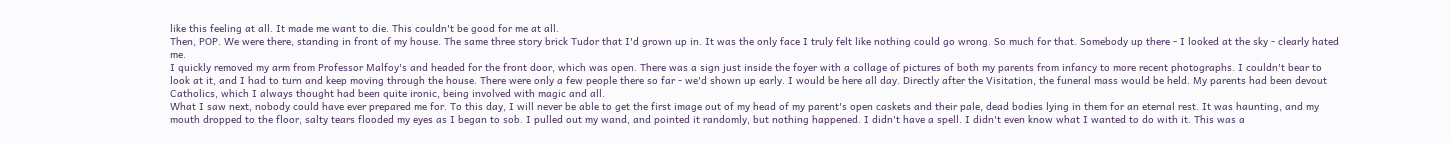like this feeling at all. It made me want to die. This couldn't be good for me at all.
Then, POP. We were there, standing in front of my house. The same three story brick Tudor that I'd grown up in. It was the only face I truly felt like nothing could go wrong. So much for that. Somebody up there - I looked at the sky - clearly hated me.
I quickly removed my arm from Professor Malfoy's and headed for the front door, which was open. There was a sign just inside the foyer with a collage of pictures of both my parents from infancy to more recent photographs. I couldn't bear to look at it, and I had to turn and keep moving through the house. There were only a few people there so far - we'd shown up early. I would be here all day. Directly after the Visitation, the funeral mass would be held. My parents had been devout Catholics, which I always thought had been quite ironic, being involved with magic and all.
What I saw next, nobody could have ever prepared me for. To this day, I will never be able to get the first image out of my head of my parent's open caskets and their pale, dead bodies lying in them for an eternal rest. It was haunting, and my mouth dropped to the floor, salty tears flooded my eyes as I began to sob. I pulled out my wand, and pointed it randomly, but nothing happened. I didn't have a spell. I didn't even know what I wanted to do with it. This was a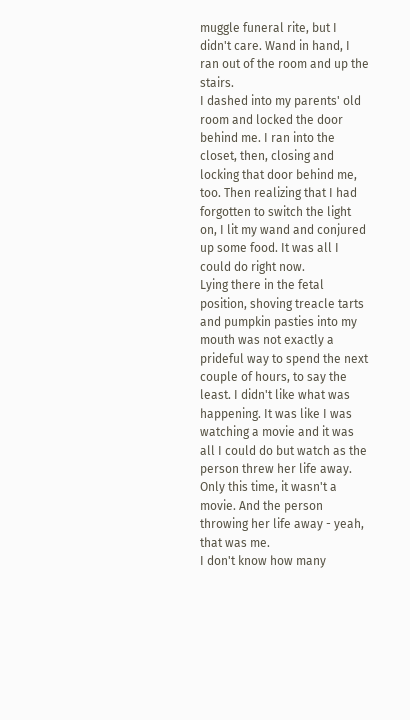muggle funeral rite, but I didn't care. Wand in hand, I ran out of the room and up the stairs.
I dashed into my parents' old room and locked the door behind me. I ran into the closet, then, closing and locking that door behind me, too. Then realizing that I had forgotten to switch the light on, I lit my wand and conjured up some food. It was all I could do right now.
Lying there in the fetal position, shoving treacle tarts and pumpkin pasties into my mouth was not exactly a prideful way to spend the next couple of hours, to say the least. I didn't like what was happening. It was like I was watching a movie and it was all I could do but watch as the person threw her life away. Only this time, it wasn't a movie. And the person throwing her life away - yeah, that was me.
I don't know how many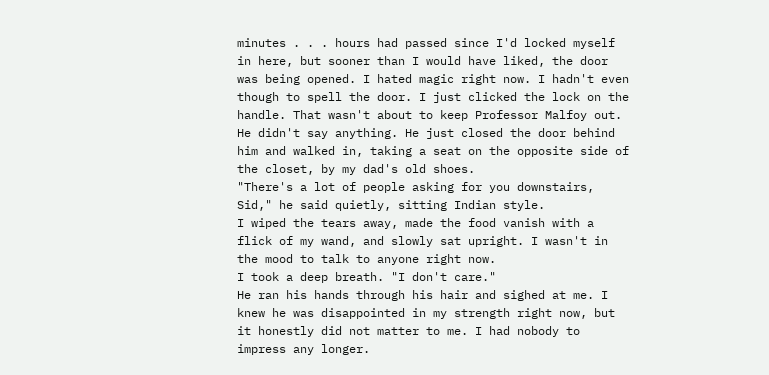minutes . . . hours had passed since I'd locked myself in here, but sooner than I would have liked, the door was being opened. I hated magic right now. I hadn't even though to spell the door. I just clicked the lock on the handle. That wasn't about to keep Professor Malfoy out.
He didn't say anything. He just closed the door behind him and walked in, taking a seat on the opposite side of the closet, by my dad's old shoes.
"There's a lot of people asking for you downstairs, Sid," he said quietly, sitting Indian style.
I wiped the tears away, made the food vanish with a flick of my wand, and slowly sat upright. I wasn't in the mood to talk to anyone right now.
I took a deep breath. "I don't care."
He ran his hands through his hair and sighed at me. I knew he was disappointed in my strength right now, but it honestly did not matter to me. I had nobody to impress any longer.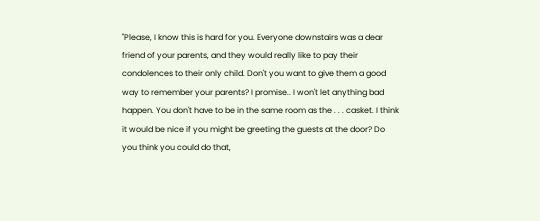"Please, I know this is hard for you. Everyone downstairs was a dear friend of your parents, and they would really like to pay their condolences to their only child. Don't you want to give them a good way to remember your parents? I promise.. I won't let anything bad happen. You don't have to be in the same room as the . . . casket. I think it would be nice if you might be greeting the guests at the door? Do you think you could do that,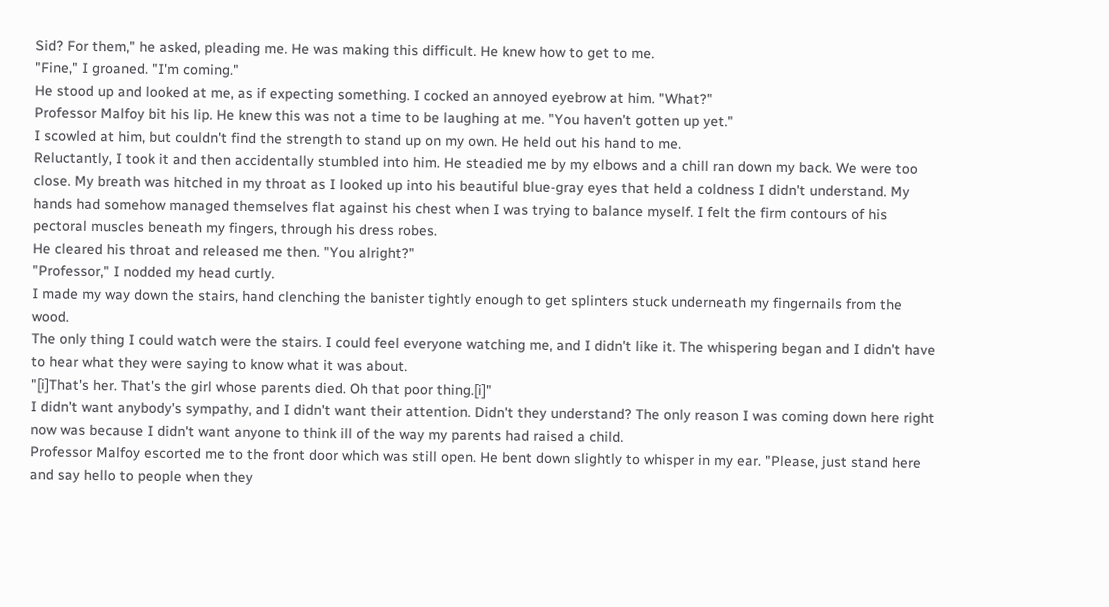Sid? For them," he asked, pleading me. He was making this difficult. He knew how to get to me.
"Fine," I groaned. "I'm coming."
He stood up and looked at me, as if expecting something. I cocked an annoyed eyebrow at him. "What?"
Professor Malfoy bit his lip. He knew this was not a time to be laughing at me. "You haven't gotten up yet."
I scowled at him, but couldn't find the strength to stand up on my own. He held out his hand to me.
Reluctantly, I took it and then accidentally stumbled into him. He steadied me by my elbows and a chill ran down my back. We were too close. My breath was hitched in my throat as I looked up into his beautiful blue-gray eyes that held a coldness I didn't understand. My hands had somehow managed themselves flat against his chest when I was trying to balance myself. I felt the firm contours of his pectoral muscles beneath my fingers, through his dress robes.
He cleared his throat and released me then. "You alright?"
"Professor," I nodded my head curtly.
I made my way down the stairs, hand clenching the banister tightly enough to get splinters stuck underneath my fingernails from the wood.
The only thing I could watch were the stairs. I could feel everyone watching me, and I didn't like it. The whispering began and I didn't have to hear what they were saying to know what it was about.
"[i]That's her. That's the girl whose parents died. Oh that poor thing.[i]"
I didn't want anybody's sympathy, and I didn't want their attention. Didn't they understand? The only reason I was coming down here right now was because I didn't want anyone to think ill of the way my parents had raised a child.
Professor Malfoy escorted me to the front door which was still open. He bent down slightly to whisper in my ear. "Please, just stand here and say hello to people when they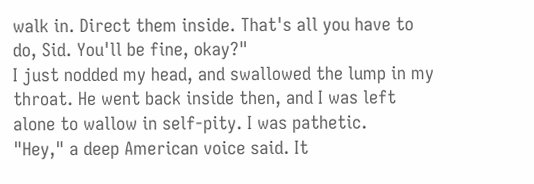walk in. Direct them inside. That's all you have to do, Sid. You'll be fine, okay?"
I just nodded my head, and swallowed the lump in my throat. He went back inside then, and I was left alone to wallow in self-pity. I was pathetic.
"Hey," a deep American voice said. It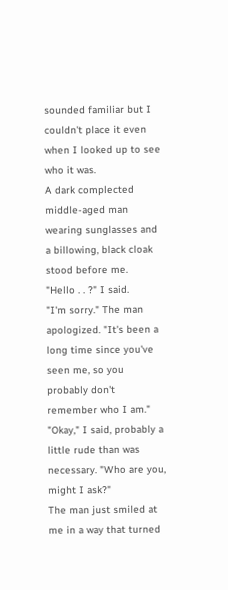sounded familiar but I couldn't place it even when I looked up to see who it was.
A dark complected middle-aged man wearing sunglasses and a billowing, black cloak stood before me.
"Hello . . ?" I said.
"I'm sorry." The man apologized. "It's been a long time since you've seen me, so you probably don't remember who I am."
"Okay," I said, probably a little rude than was necessary. "Who are you, might I ask?"
The man just smiled at me in a way that turned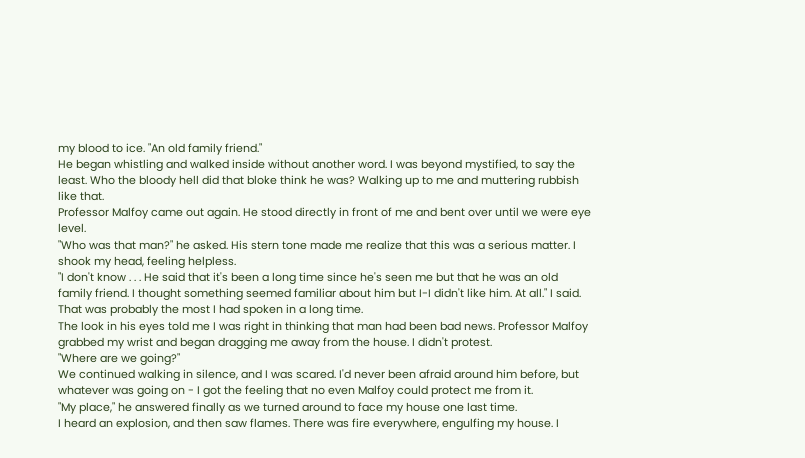my blood to ice. "An old family friend."
He began whistling and walked inside without another word. I was beyond mystified, to say the least. Who the bloody hell did that bloke think he was? Walking up to me and muttering rubbish like that.
Professor Malfoy came out again. He stood directly in front of me and bent over until we were eye level.
"Who was that man?" he asked. His stern tone made me realize that this was a serious matter. I shook my head, feeling helpless.
"I don't know . . . He said that it's been a long time since he's seen me but that he was an old family friend. I thought something seemed familiar about him but I-I didn't like him. At all." I said. That was probably the most I had spoken in a long time.
The look in his eyes told me I was right in thinking that man had been bad news. Professor Malfoy grabbed my wrist and began dragging me away from the house. I didn't protest.
"Where are we going?"
We continued walking in silence, and I was scared. I'd never been afraid around him before, but whatever was going on - I got the feeling that no even Malfoy could protect me from it.
"My place," he answered finally as we turned around to face my house one last time.
I heard an explosion, and then saw flames. There was fire everywhere, engulfing my house. I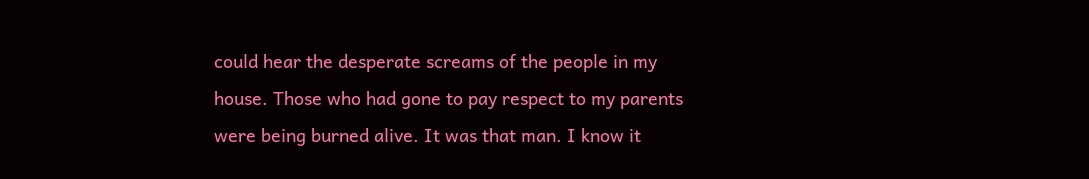could hear the desperate screams of the people in my house. Those who had gone to pay respect to my parents were being burned alive. It was that man. I know it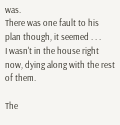was.
There was one fault to his plan though, it seemed . . .
I wasn't in the house right now, dying along with the rest of them.

The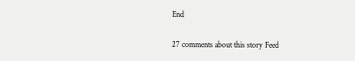End

27 comments about this story Feed